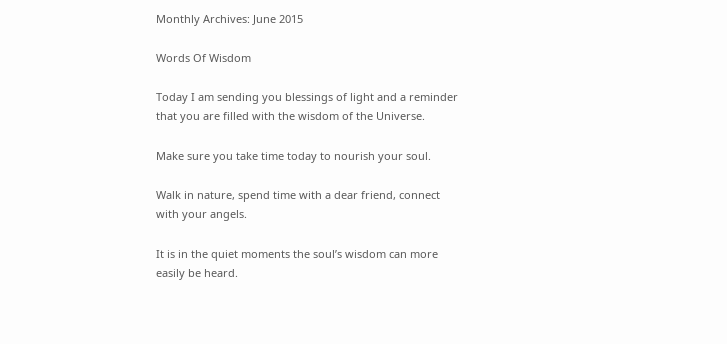Monthly Archives: June 2015

Words Of Wisdom

Today I am sending you blessings of light and a reminder that you are filled with the wisdom of the Universe.

Make sure you take time today to nourish your soul.

Walk in nature, spend time with a dear friend, connect with your angels.

It is in the quiet moments the soul’s wisdom can more easily be heard.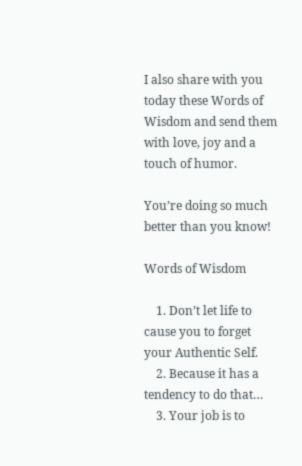I also share with you  today these Words of Wisdom and send them with love, joy and a touch of humor.

You’re doing so much better than you know!

Words of Wisdom

    1. Don’t let life to cause you to forget your Authentic Self.
    2. Because it has a tendency to do that…
    3. Your job is to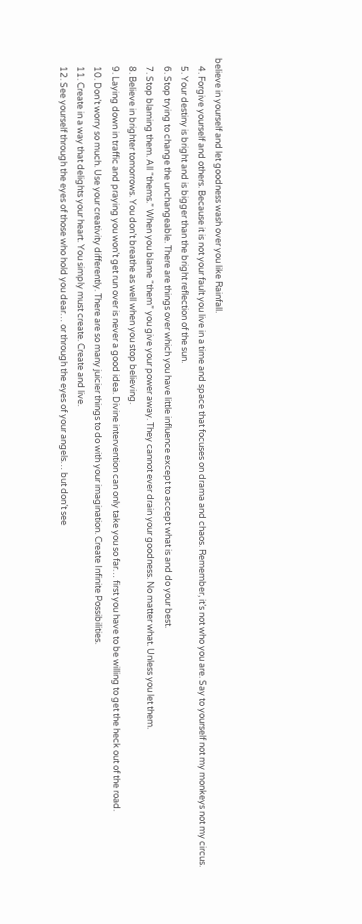believe in yourself and let goodness wash over you like Rainfall.
    4. Forgive yourself and others. Because it is not your fault you live in a time and space that focuses on drama and chaos. Remember, it’s not who you are. Say to yourself not my monkeys not my circus.
    5. Your destiny is bright and is bigger than the bright reflection of the sun.
    6. Stop trying to change the unchangeable. There are things over which you have little influence except to accept what is and do your best.
    7. Stop blaming them. All “thems.” When you blame “them” you give your power away. They cannot ever drain your goodness. No matter what. Unless you let them.
    8. Believe in brighter tomorrows. You don’t breathe as well when you stop believing.
    9. Laying down in traffic and praying you won’t get run over is never a good idea. Divine intervention can only take you so far… first you have to be willing to get the heck out of the road.
    10. Don’t worry so much. Use your creativity differently. There are so many juicier things to do with your imagination. Create Infinite Possibilities.
    11. Create in a way that delights your heart. You simply must create. Create and live.
    12. See yourself through the eyes of those who hold you dear… or through the eyes of your angels… but don’t see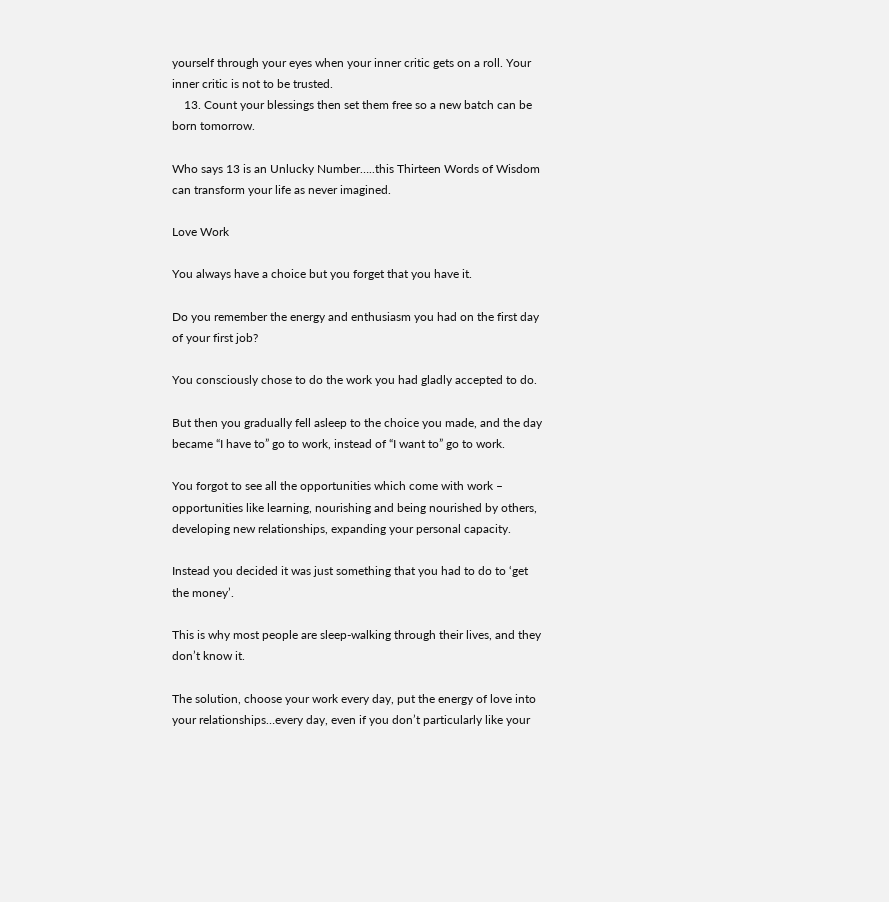yourself through your eyes when your inner critic gets on a roll. Your inner critic is not to be trusted.
    13. Count your blessings then set them free so a new batch can be born tomorrow.

Who says 13 is an Unlucky Number…..this Thirteen Words of Wisdom can transform your life as never imagined.

Love Work

You always have a choice but you forget that you have it.

Do you remember the energy and enthusiasm you had on the first day of your first job?

You consciously chose to do the work you had gladly accepted to do.

But then you gradually fell asleep to the choice you made, and the day became “I have to” go to work, instead of “I want to” go to work.

You forgot to see all the opportunities which come with work – opportunities like learning, nourishing and being nourished by others, developing new relationships, expanding your personal capacity.

Instead you decided it was just something that you had to do to ‘get the money’.

This is why most people are sleep-walking through their lives, and they don’t know it.

The solution, choose your work every day, put the energy of love into your relationships…every day, even if you don’t particularly like your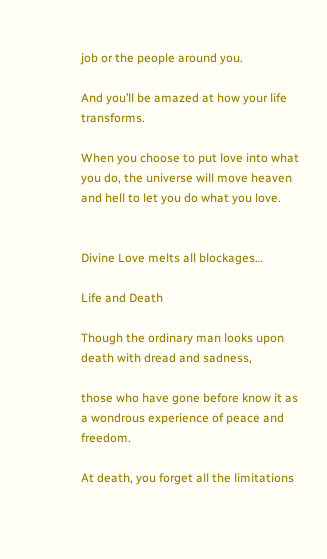job or the people around you.

And you’ll be amazed at how your life transforms.

When you choose to put love into what you do, the universe will move heaven and hell to let you do what you love.


Divine Love melts all blockages…

Life and Death

Though the ordinary man looks upon death with dread and sadness,

those who have gone before know it as a wondrous experience of peace and freedom.

At death, you forget all the limitations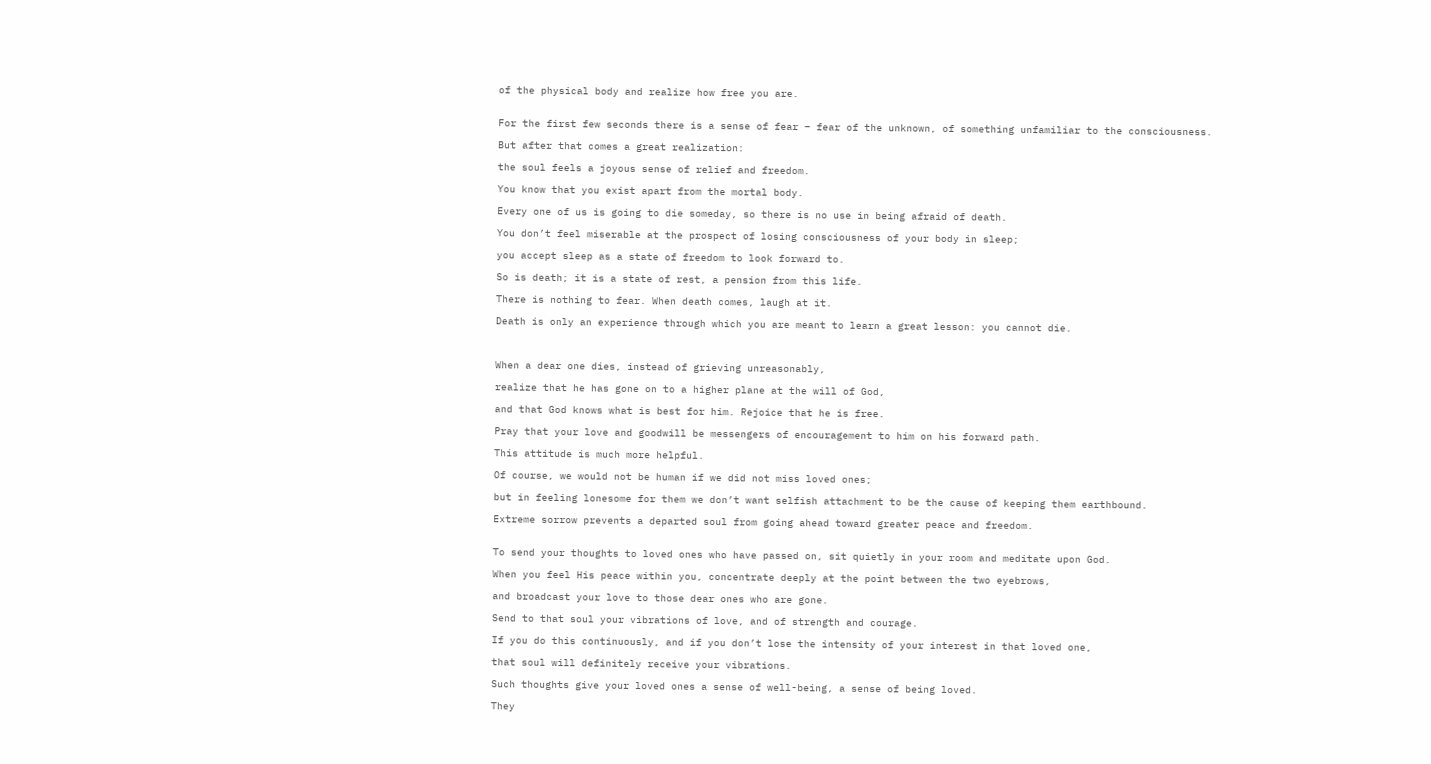of the physical body and realize how free you are.


For the first few seconds there is a sense of fear – fear of the unknown, of something unfamiliar to the consciousness.

But after that comes a great realization:

the soul feels a joyous sense of relief and freedom.

You know that you exist apart from the mortal body.

Every one of us is going to die someday, so there is no use in being afraid of death.

You don’t feel miserable at the prospect of losing consciousness of your body in sleep;

you accept sleep as a state of freedom to look forward to.

So is death; it is a state of rest, a pension from this life.

There is nothing to fear. When death comes, laugh at it.

Death is only an experience through which you are meant to learn a great lesson: you cannot die.



When a dear one dies, instead of grieving unreasonably,

realize that he has gone on to a higher plane at the will of God,

and that God knows what is best for him. Rejoice that he is free.

Pray that your love and goodwill be messengers of encouragement to him on his forward path.

This attitude is much more helpful.

Of course, we would not be human if we did not miss loved ones;

but in feeling lonesome for them we don’t want selfish attachment to be the cause of keeping them earthbound.

Extreme sorrow prevents a departed soul from going ahead toward greater peace and freedom.


To send your thoughts to loved ones who have passed on, sit quietly in your room and meditate upon God.

When you feel His peace within you, concentrate deeply at the point between the two eyebrows,

and broadcast your love to those dear ones who are gone.

Send to that soul your vibrations of love, and of strength and courage.

If you do this continuously, and if you don’t lose the intensity of your interest in that loved one,

that soul will definitely receive your vibrations.

Such thoughts give your loved ones a sense of well-being, a sense of being loved.

They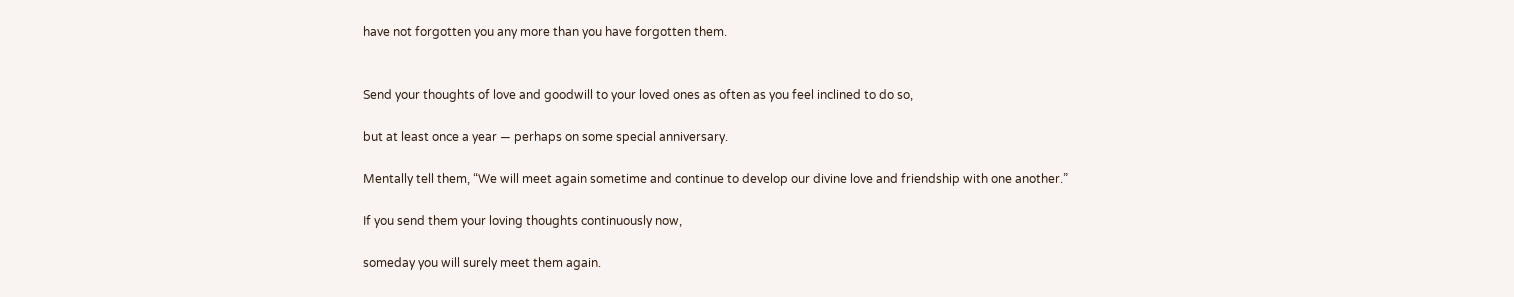have not forgotten you any more than you have forgotten them.


Send your thoughts of love and goodwill to your loved ones as often as you feel inclined to do so,

but at least once a year — perhaps on some special anniversary.

Mentally tell them, “We will meet again sometime and continue to develop our divine love and friendship with one another.”

If you send them your loving thoughts continuously now,

someday you will surely meet them again.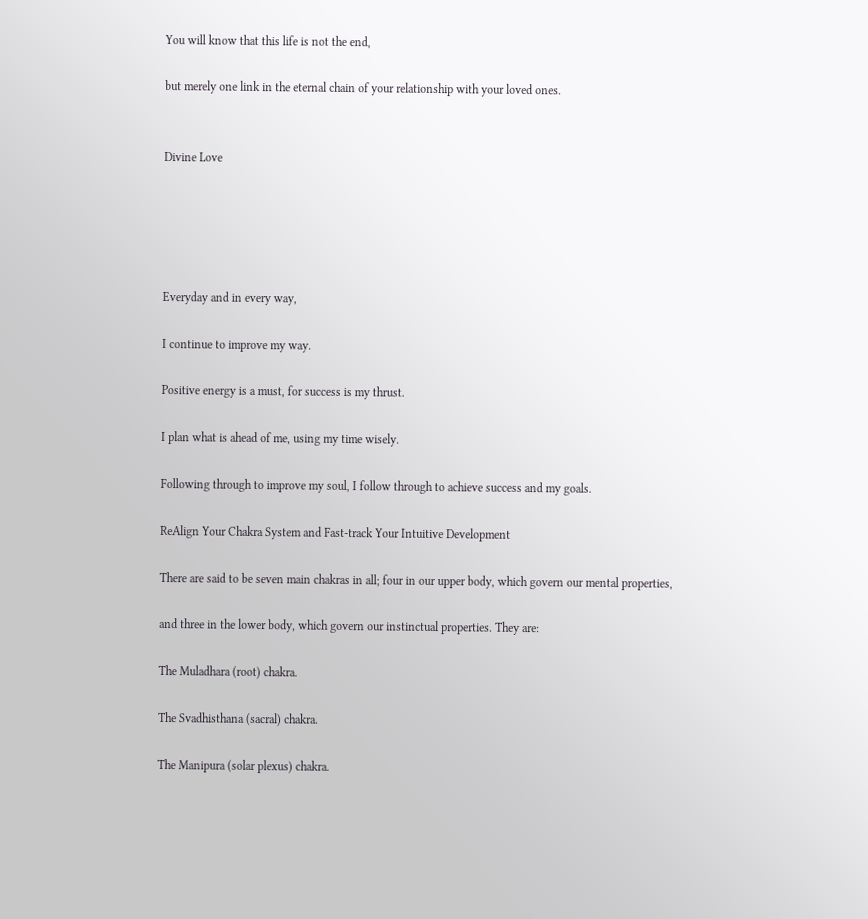You will know that this life is not the end,

but merely one link in the eternal chain of your relationship with your loved ones.


Divine Love





Everyday and in every way,

I continue to improve my way.

Positive energy is a must, for success is my thrust.

I plan what is ahead of me, using my time wisely.

Following through to improve my soul, I follow through to achieve success and my goals.

ReAlign Your Chakra System and Fast-track Your Intuitive Development

There are said to be seven main chakras in all; four in our upper body, which govern our mental properties,

and three in the lower body, which govern our instinctual properties. They are:

The Muladhara (root) chakra.

The Svadhisthana (sacral) chakra.

The Manipura (solar plexus) chakra.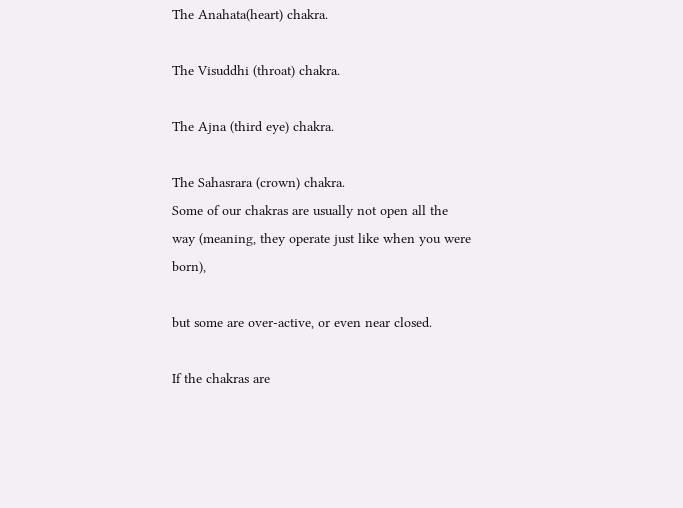The Anahata(heart) chakra.

The Visuddhi (throat) chakra.

The Ajna (third eye) chakra.

The Sahasrara (crown) chakra.
Some of our chakras are usually not open all the way (meaning, they operate just like when you were born),

but some are over-active, or even near closed.

If the chakras are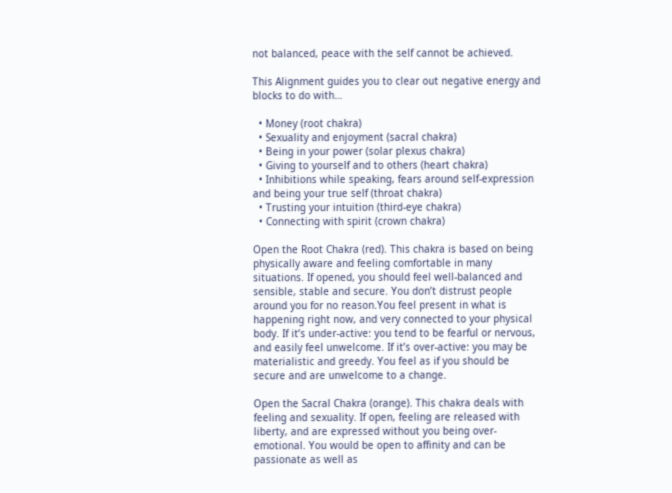not balanced, peace with the self cannot be achieved.

This Alignment guides you to clear out negative energy and blocks to do with…

  • Money (root chakra)
  • Sexuality and enjoyment (sacral chakra)
  • Being in your power (solar plexus chakra)
  • Giving to yourself and to others (heart chakra)
  • Inhibitions while speaking, fears around self-expression and being your true self (throat chakra)
  • Trusting your intuition (third-eye chakra)
  • Connecting with spirit (crown chakra)

Open the Root Chakra (red). This chakra is based on being physically aware and feeling comfortable in many situations. If opened, you should feel well-balanced and sensible, stable and secure. You don’t distrust people around you for no reason.You feel present in what is happening right now, and very connected to your physical body. If it’s under-active: you tend to be fearful or nervous, and easily feel unwelcome. If it’s over-active: you may be materialistic and greedy. You feel as if you should be secure and are unwelcome to a change.

Open the Sacral Chakra (orange). This chakra deals with feeling and sexuality. If open, feeling are released with liberty, and are expressed without you being over-emotional. You would be open to affinity and can be passionate as well as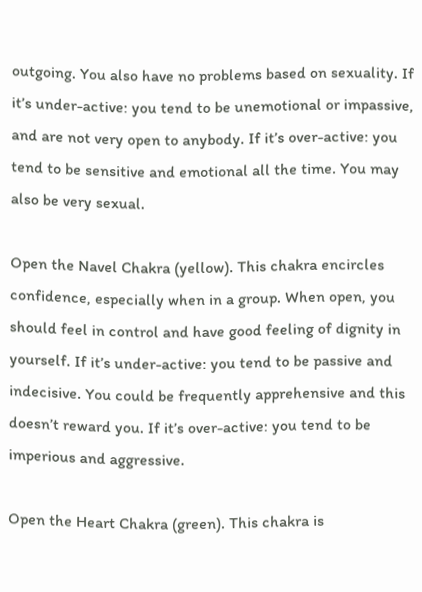outgoing. You also have no problems based on sexuality. If it’s under-active: you tend to be unemotional or impassive, and are not very open to anybody. If it’s over-active: you tend to be sensitive and emotional all the time. You may also be very sexual.

Open the Navel Chakra (yellow). This chakra encircles confidence, especially when in a group. When open, you should feel in control and have good feeling of dignity in yourself. If it’s under-active: you tend to be passive and indecisive. You could be frequently apprehensive and this doesn’t reward you. If it’s over-active: you tend to be imperious and aggressive.

Open the Heart Chakra (green). This chakra is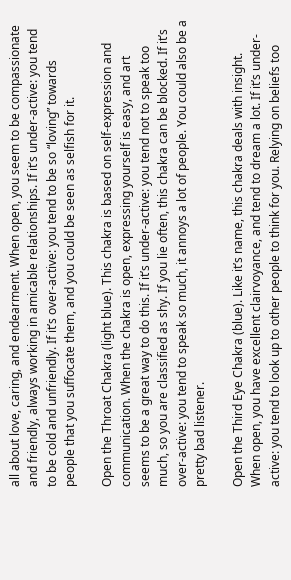all about love, caring, and endearment. When open, you seem to be compassionate and friendly, always working in amicable relationships. If it’s under-active: you tend to be cold and unfriendly. If it’s over-active: you tend to be so “loving” towards people that you suffocate them, and you could be seen as selfish for it.

Open the Throat Chakra (light blue). This chakra is based on self-expression and communication. When the chakra is open, expressing yourself is easy, and art seems to be a great way to do this. If it’s under-active: you tend not to speak too much, so you are classified as shy. If you lie often, this chakra can be blocked. If it’s over-active: you tend to speak so much, it annoys a lot of people. You could also be a pretty bad listener.

Open the Third Eye Chakra (blue). Like it’s name, this chakra deals with insight. When open, you have excellent clairvoyance, and tend to dream a lot. If it’s under-active: you tend to look up to other people to think for you. Relying on beliefs too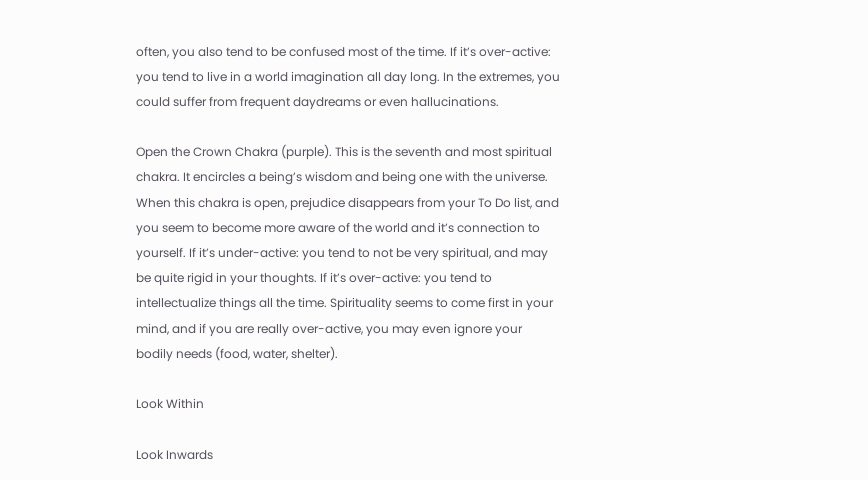often, you also tend to be confused most of the time. If it’s over-active: you tend to live in a world imagination all day long. In the extremes, you could suffer from frequent daydreams or even hallucinations.

Open the Crown Chakra (purple). This is the seventh and most spiritual chakra. It encircles a being’s wisdom and being one with the universe. When this chakra is open, prejudice disappears from your To Do list, and you seem to become more aware of the world and it’s connection to yourself. If it’s under-active: you tend to not be very spiritual, and may be quite rigid in your thoughts. If it’s over-active: you tend to intellectualize things all the time. Spirituality seems to come first in your mind, and if you are really over-active, you may even ignore your bodily needs (food, water, shelter).

Look Within

Look Inwards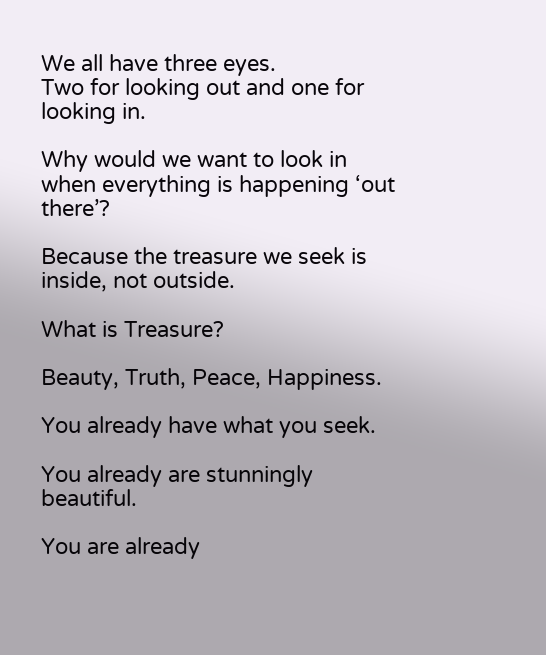We all have three eyes.
Two for looking out and one for looking in.

Why would we want to look in when everything is happening ‘out there’?

Because the treasure we seek is inside, not outside.

What is Treasure?

Beauty, Truth, Peace, Happiness.

You already have what you seek.

You already are stunningly beautiful.

You are already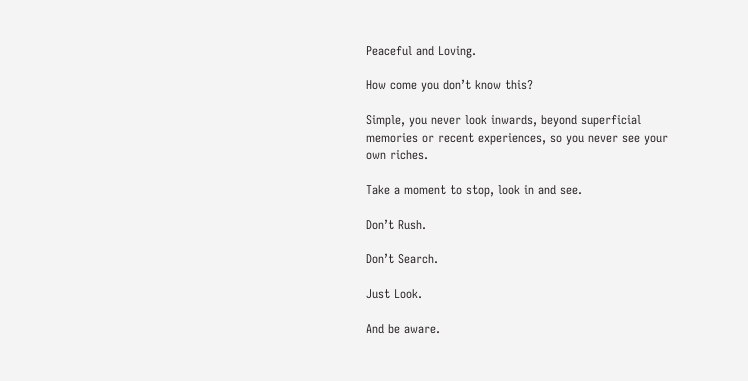Peaceful and Loving.

How come you don’t know this?

Simple, you never look inwards, beyond superficial memories or recent experiences, so you never see your own riches.

Take a moment to stop, look in and see.

Don’t Rush.

Don’t Search.

Just Look.

And be aware.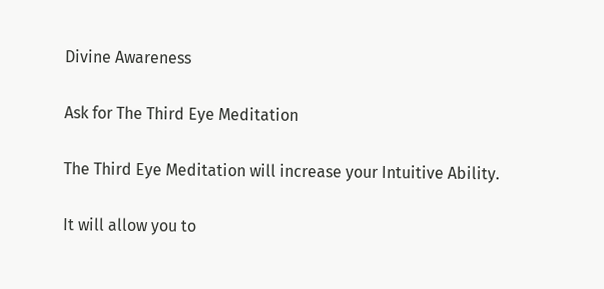Divine Awareness

Ask for The Third Eye Meditation

The Third Eye Meditation will increase your Intuitive Ability.

It will allow you to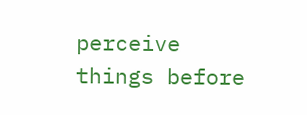perceive things before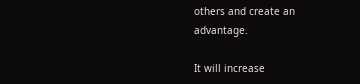others and create an advantage.

It will increase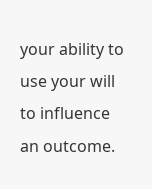your ability to use your will to influence an outcome.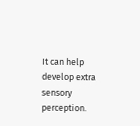It can help develop extra sensory perception.